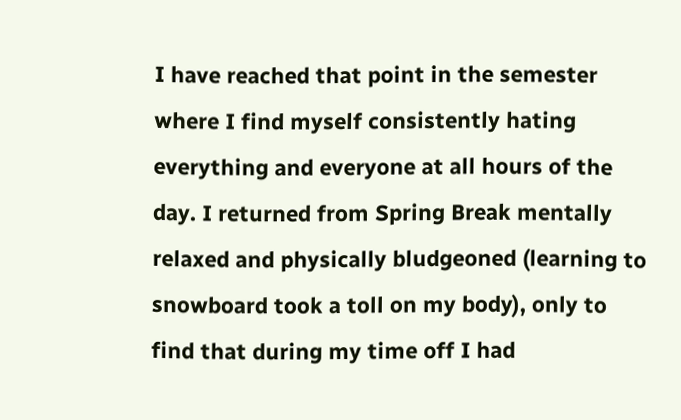I have reached that point in the semester where I find myself consistently hating everything and everyone at all hours of the day. I returned from Spring Break mentally relaxed and physically bludgeoned (learning to snowboard took a toll on my body), only to find that during my time off I had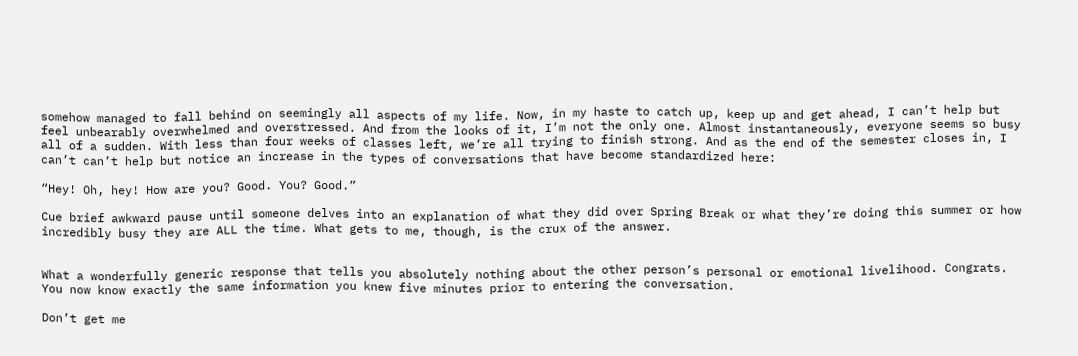somehow managed to fall behind on seemingly all aspects of my life. Now, in my haste to catch up, keep up and get ahead, I can’t help but feel unbearably overwhelmed and overstressed. And from the looks of it, I’m not the only one. Almost instantaneously, everyone seems so busy all of a sudden. With less than four weeks of classes left, we’re all trying to finish strong. And as the end of the semester closes in, I can’t can’t help but notice an increase in the types of conversations that have become standardized here:

“Hey! Oh, hey! How are you? Good. You? Good.”

Cue brief awkward pause until someone delves into an explanation of what they did over Spring Break or what they’re doing this summer or how incredibly busy they are ALL the time. What gets to me, though, is the crux of the answer.


What a wonderfully generic response that tells you absolutely nothing about the other person’s personal or emotional livelihood. Congrats. You now know exactly the same information you knew five minutes prior to entering the conversation.

Don’t get me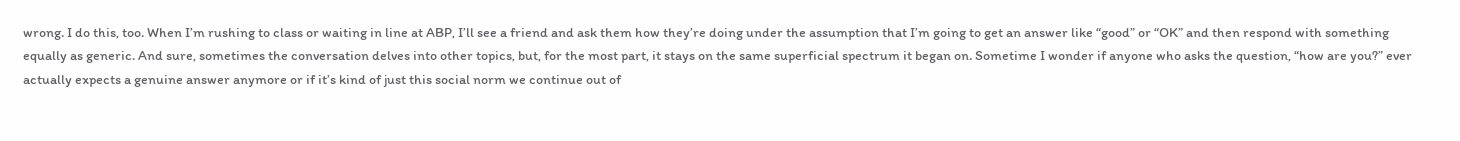wrong. I do this, too. When I’m rushing to class or waiting in line at ABP, I’ll see a friend and ask them how they’re doing under the assumption that I’m going to get an answer like “good” or “OK” and then respond with something equally as generic. And sure, sometimes the conversation delves into other topics, but, for the most part, it stays on the same superficial spectrum it began on. Sometime I wonder if anyone who asks the question, “how are you?” ever actually expects a genuine answer anymore or if it’s kind of just this social norm we continue out of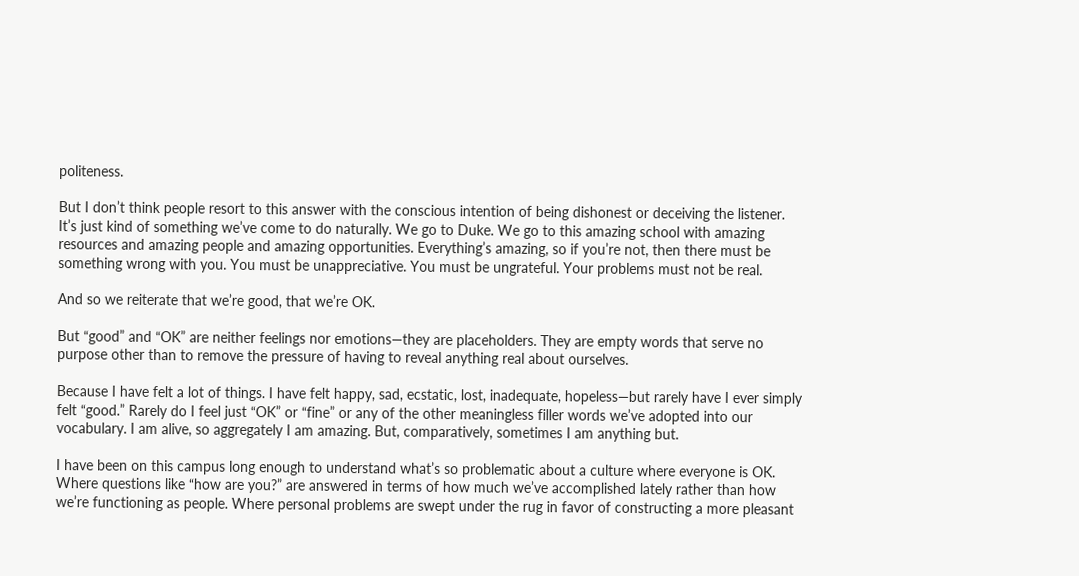politeness.

But I don’t think people resort to this answer with the conscious intention of being dishonest or deceiving the listener. It’s just kind of something we’ve come to do naturally. We go to Duke. We go to this amazing school with amazing resources and amazing people and amazing opportunities. Everything’s amazing, so if you’re not, then there must be something wrong with you. You must be unappreciative. You must be ungrateful. Your problems must not be real.

And so we reiterate that we’re good, that we’re OK.

But “good” and “OK” are neither feelings nor emotions—they are placeholders. They are empty words that serve no purpose other than to remove the pressure of having to reveal anything real about ourselves.

Because I have felt a lot of things. I have felt happy, sad, ecstatic, lost, inadequate, hopeless—but rarely have I ever simply felt “good.” Rarely do I feel just “OK” or “fine” or any of the other meaningless filler words we’ve adopted into our vocabulary. I am alive, so aggregately I am amazing. But, comparatively, sometimes I am anything but.

I have been on this campus long enough to understand what’s so problematic about a culture where everyone is OK. Where questions like “how are you?” are answered in terms of how much we’ve accomplished lately rather than how we’re functioning as people. Where personal problems are swept under the rug in favor of constructing a more pleasant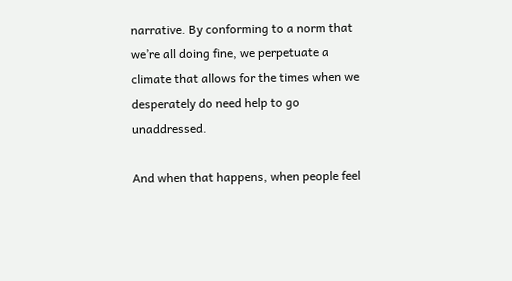narrative. By conforming to a norm that we’re all doing fine, we perpetuate a climate that allows for the times when we desperately do need help to go unaddressed.

And when that happens, when people feel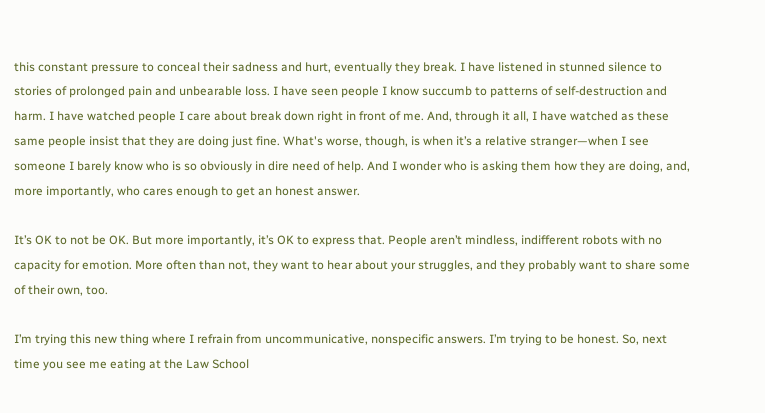this constant pressure to conceal their sadness and hurt, eventually they break. I have listened in stunned silence to stories of prolonged pain and unbearable loss. I have seen people I know succumb to patterns of self-destruction and harm. I have watched people I care about break down right in front of me. And, through it all, I have watched as these same people insist that they are doing just fine. What's worse, though, is when it’s a relative stranger—when I see someone I barely know who is so obviously in dire need of help. And I wonder who is asking them how they are doing, and, more importantly, who cares enough to get an honest answer.

It’s OK to not be OK. But more importantly, it’s OK to express that. People aren’t mindless, indifferent robots with no capacity for emotion. More often than not, they want to hear about your struggles, and they probably want to share some of their own, too.

I’m trying this new thing where I refrain from uncommunicative, nonspecific answers. I’m trying to be honest. So, next time you see me eating at the Law School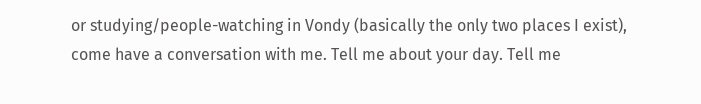or studying/people-watching in Vondy (basically the only two places I exist), come have a conversation with me. Tell me about your day. Tell me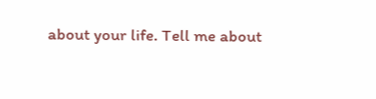about your life. Tell me about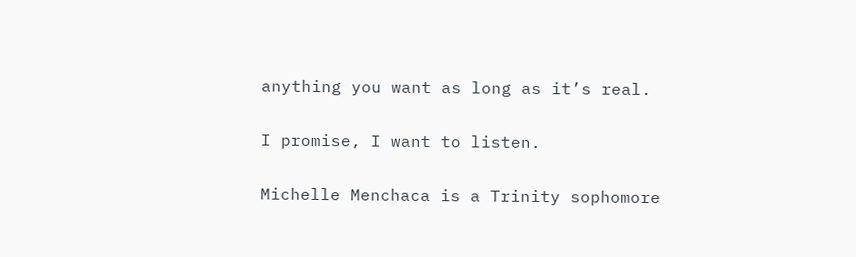anything you want as long as it’s real.

I promise, I want to listen.

Michelle Menchaca is a Trinity sophomore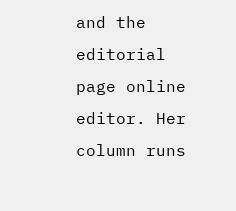and the editorial page online editor. Her column runs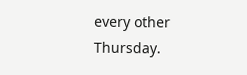every other Thursday.